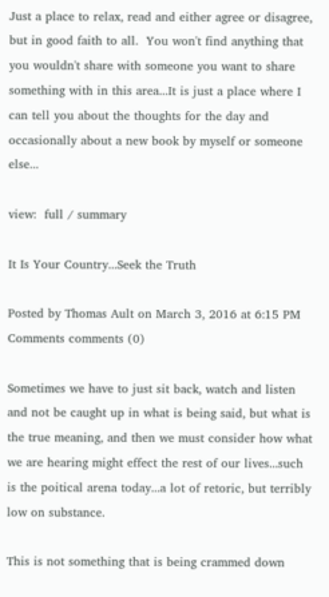Just a place to relax, read and either agree or disagree, but in good faith to all.  You won't find anything that you wouldn't share with someone you want to share something with in this area...It is just a place where I can tell you about the thoughts for the day and occasionally about a new book by myself or someone else...

view:  full / summary

It Is Your Country...Seek the Truth

Posted by Thomas Ault on March 3, 2016 at 6:15 PM Comments comments (0)

Sometimes we have to just sit back, watch and listen and not be caught up in what is being said, but what is the true meaning, and then we must consider how what we are hearing might effect the rest of our lives...such is the poitical arena today...a lot of retoric, but terribly low on substance.

This is not something that is being crammed down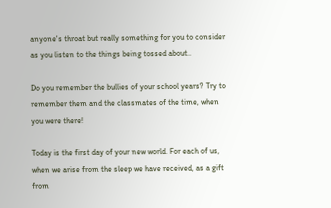anyone's throat but really something for you to consider as you listen to the things being tossed about..

Do you remember the bullies of your school years? Try to remember them and the classmates of the time, when you were there!

Today is the first day of your new world. For each of us, when we arise from the sleep we have received, as a gift from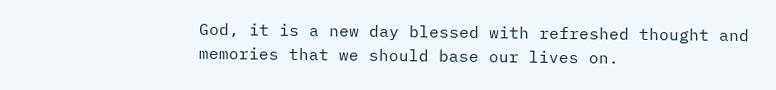God, it is a new day blessed with refreshed thought and memories that we should base our lives on.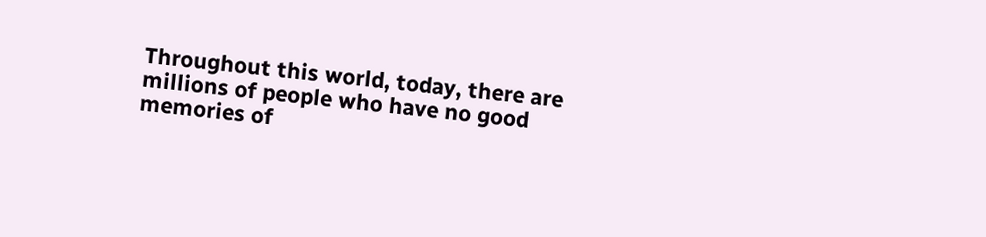Throughout this world, today, there are millions of people who have no good memories of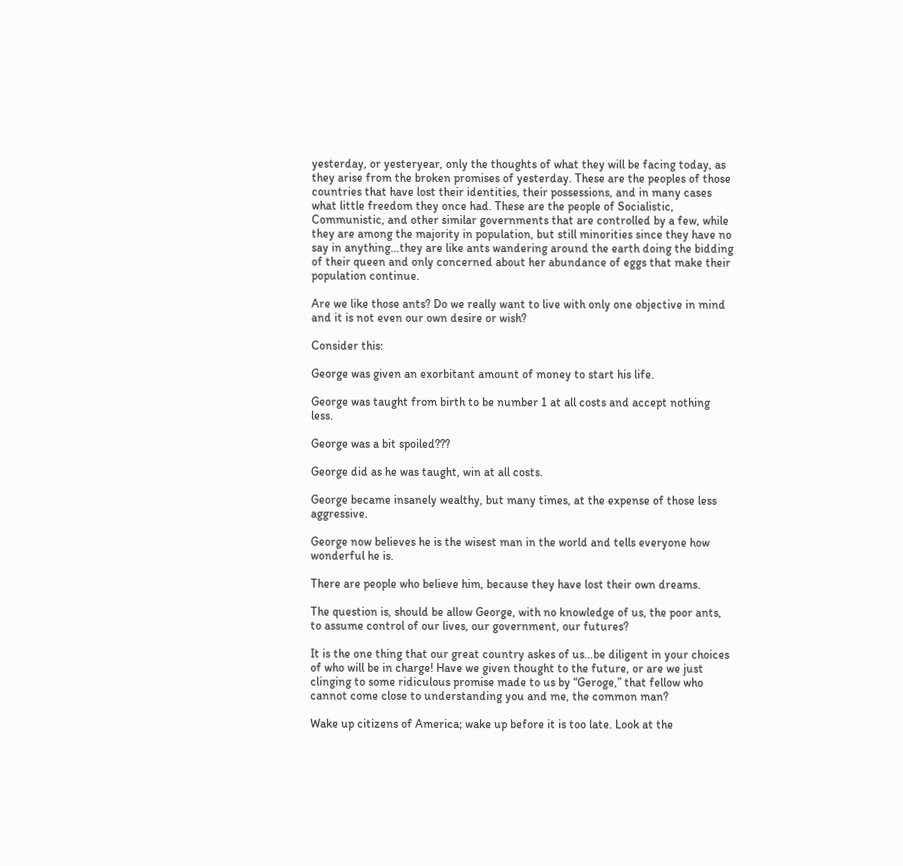yesterday, or yesteryear, only the thoughts of what they will be facing today, as they arise from the broken promises of yesterday. These are the peoples of those countries that have lost their identities, their possessions, and in many cases what little freedom they once had. These are the people of Socialistic, Communistic, and other similar governments that are controlled by a few, while they are among the majority in population, but still minorities since they have no say in anything…they are like ants wandering around the earth doing the bidding of their queen and only concerned about her abundance of eggs that make their population continue.

Are we like those ants? Do we really want to live with only one objective in mind and it is not even our own desire or wish?

Consider this:

George was given an exorbitant amount of money to start his life.

George was taught from birth to be number 1 at all costs and accept nothing less.

George was a bit spoiled???

George did as he was taught, win at all costs.

George became insanely wealthy, but many times, at the expense of those less aggressive.

George now believes he is the wisest man in the world and tells everyone how wonderful he is.

There are people who believe him, because they have lost their own dreams.

The question is, should be allow George, with no knowledge of us, the poor ants, to assume control of our lives, our government, our futures?

It is the one thing that our great country askes of us…be diligent in your choices of who will be in charge! Have we given thought to the future, or are we just clinging to some ridiculous promise made to us by “Geroge,” that fellow who cannot come close to understanding you and me, the common man?

Wake up citizens of America; wake up before it is too late. Look at the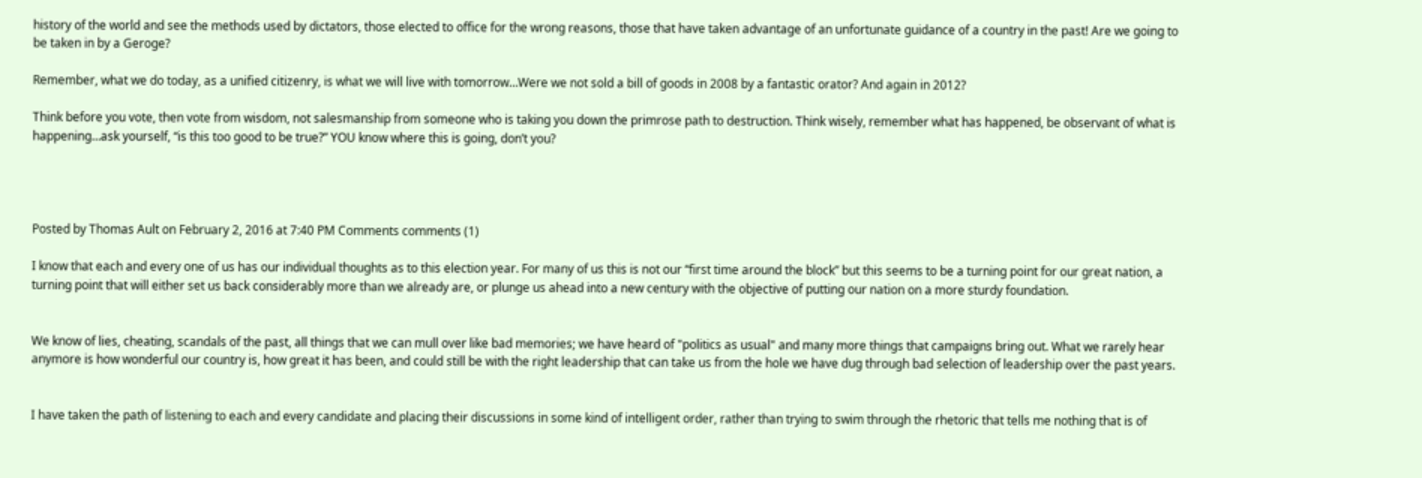history of the world and see the methods used by dictators, those elected to office for the wrong reasons, those that have taken advantage of an unfortunate guidance of a country in the past! Are we going to be taken in by a Geroge?

Remember, what we do today, as a unified citizenry, is what we will live with tomorrow…Were we not sold a bill of goods in 2008 by a fantastic orator? And again in 2012?

Think before you vote, then vote from wisdom, not salesmanship from someone who is taking you down the primrose path to destruction. Think wisely, remember what has happened, be observant of what is happening…ask yourself, “is this too good to be true?” YOU know where this is going, don’t you?




Posted by Thomas Ault on February 2, 2016 at 7:40 PM Comments comments (1)

I know that each and every one of us has our individual thoughts as to this election year. For many of us this is not our “first time around the block” but this seems to be a turning point for our great nation, a turning point that will either set us back considerably more than we already are, or plunge us ahead into a new century with the objective of putting our nation on a more sturdy foundation.


We know of lies, cheating, scandals of the past, all things that we can mull over like bad memories; we have heard of "politics as usual" and many more things that campaigns bring out. What we rarely hear anymore is how wonderful our country is, how great it has been, and could still be with the right leadership that can take us from the hole we have dug through bad selection of leadership over the past years.


I have taken the path of listening to each and every candidate and placing their discussions in some kind of intelligent order, rather than trying to swim through the rhetoric that tells me nothing that is of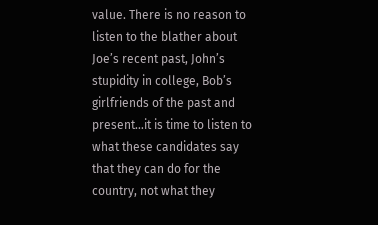value. There is no reason to listen to the blather about Joe’s recent past, John’s stupidity in college, Bob’s girlfriends of the past and present…it is time to listen to what these candidates say that they can do for the country, not what they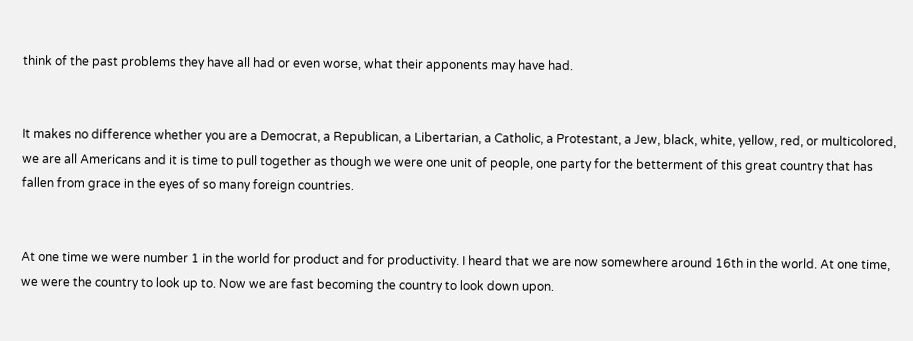think of the past problems they have all had or even worse, what their apponents may have had.


It makes no difference whether you are a Democrat, a Republican, a Libertarian, a Catholic, a Protestant, a Jew, black, white, yellow, red, or multicolored,  we are all Americans and it is time to pull together as though we were one unit of people, one party for the betterment of this great country that has fallen from grace in the eyes of so many foreign countries.


At one time we were number 1 in the world for product and for productivity. I heard that we are now somewhere around 16th in the world. At one time, we were the country to look up to. Now we are fast becoming the country to look down upon.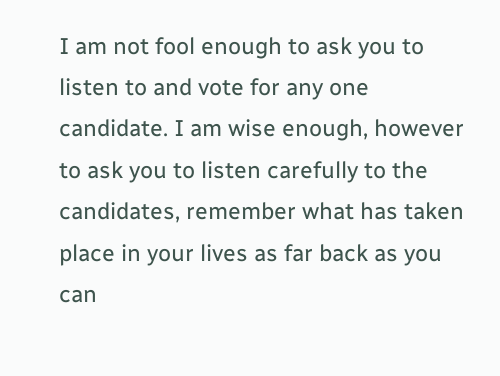I am not fool enough to ask you to listen to and vote for any one candidate. I am wise enough, however to ask you to listen carefully to the candidates, remember what has taken place in your lives as far back as you can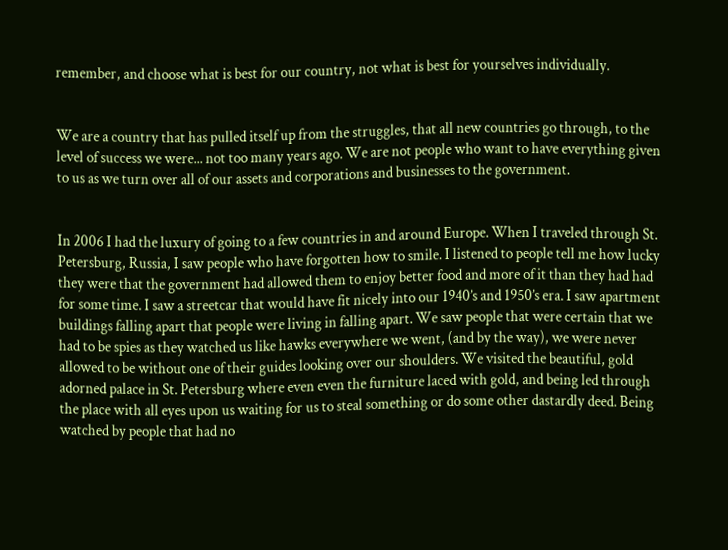remember, and choose what is best for our country, not what is best for yourselves individually.


We are a country that has pulled itself up from the struggles, that all new countries go through, to the level of success we were... not too many years ago. We are not people who want to have everything given to us as we turn over all of our assets and corporations and businesses to the government.


In 2006 I had the luxury of going to a few countries in and around Europe. When I traveled through St. Petersburg, Russia, I saw people who have forgotten how to smile. I listened to people tell me how lucky they were that the government had allowed them to enjoy better food and more of it than they had had for some time. I saw a streetcar that would have fit nicely into our 1940’s and 1950’s era. I saw apartment buildings falling apart that people were living in falling apart. We saw people that were certain that we had to be spies as they watched us like hawks everywhere we went, (and by the way), we were never allowed to be without one of their guides looking over our shoulders. We visited the beautiful, gold adorned palace in St. Petersburg where even even the furniture laced with gold, and being led through the place with all eyes upon us waiting for us to steal something or do some other dastardly deed. Being watched by people that had no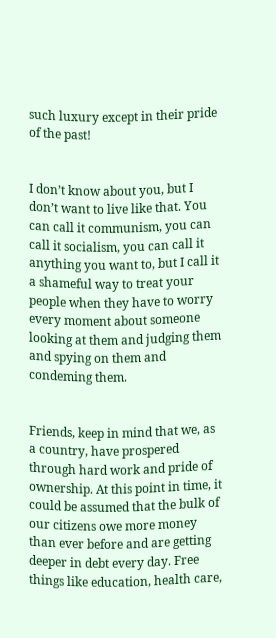such luxury except in their pride of the past!


I don’t know about you, but I don’t want to live like that. You can call it communism, you can call it socialism, you can call it anything you want to, but I call it a shameful way to treat your people when they have to worry every moment about someone looking at them and judging them and spying on them and condeming them.


Friends, keep in mind that we, as a country, have prospered through hard work and pride of ownership. At this point in time, it could be assumed that the bulk of our citizens owe more money than ever before and are getting deeper in debt every day. Free things like education, health care,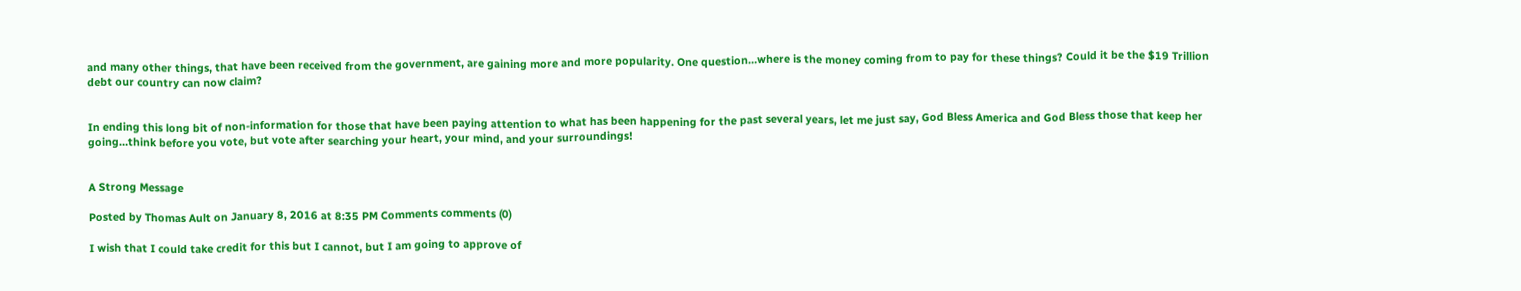and many other things, that have been received from the government, are gaining more and more popularity. One question…where is the money coming from to pay for these things? Could it be the $19 Trillion debt our country can now claim?


In ending this long bit of non-information for those that have been paying attention to what has been happening for the past several years, let me just say, God Bless America and God Bless those that keep her going…think before you vote, but vote after searching your heart, your mind, and your surroundings!


A Strong Message

Posted by Thomas Ault on January 8, 2016 at 8:35 PM Comments comments (0)

I wish that I could take credit for this but I cannot, but I am going to approve of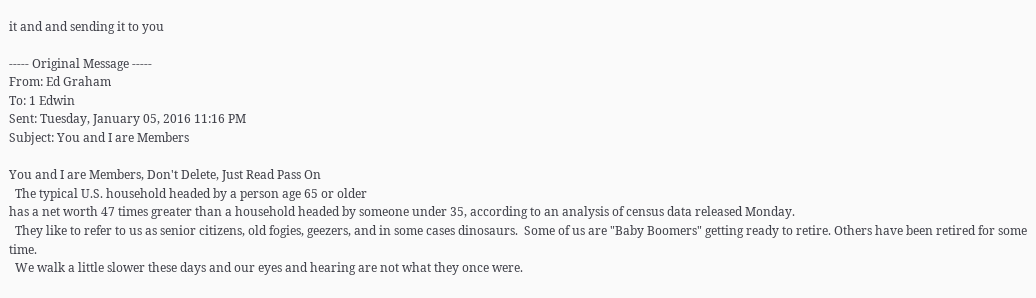it and and sending it to you

----- Original Message -----
From: Ed Graham
To: 1 Edwin
Sent: Tuesday, January 05, 2016 11:16 PM
Subject: You and I are Members

You and I are Members, Don't Delete, Just Read Pass On
  The typical U.S. household headed by a person age 65 or older
has a net worth 47 times greater than a household headed by someone under 35, according to an analysis of census data released Monday.
  They like to refer to us as senior citizens, old fogies, geezers, and in some cases dinosaurs.  Some of us are "Baby Boomers" getting ready to retire. Others have been retired for some time.
  We walk a little slower these days and our eyes and hearing are not what they once were.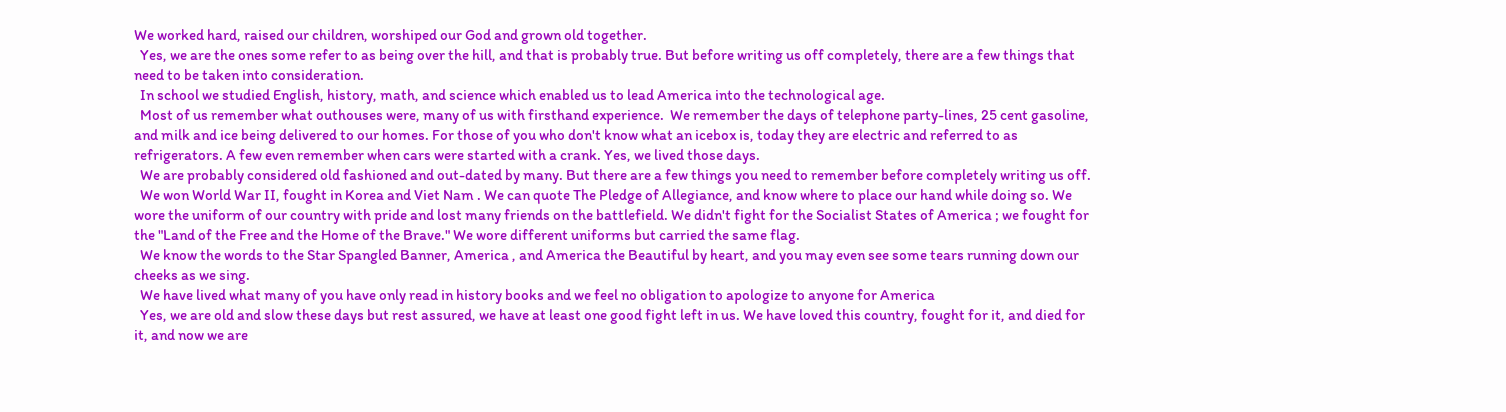We worked hard, raised our children, worshiped our God and grown old together.
  Yes, we are the ones some refer to as being over the hill, and that is probably true. But before writing us off completely, there are a few things that need to be taken into consideration.
  In school we studied English, history, math, and science which enabled us to lead America into the technological age.
  Most of us remember what outhouses were, many of us with firsthand experience.  We remember the days of telephone party-lines, 25 cent gasoline, and milk and ice being delivered to our homes. For those of you who don't know what an icebox is, today they are electric and referred to as refrigerators. A few even remember when cars were started with a crank. Yes, we lived those days.
  We are probably considered old fashioned and out-dated by many. But there are a few things you need to remember before completely writing us off.
  We won World War II, fought in Korea and Viet Nam . We can quote The Pledge of Allegiance, and know where to place our hand while doing so. We wore the uniform of our country with pride and lost many friends on the battlefield. We didn't fight for the Socialist States of America ; we fought for the "Land of the Free and the Home of the Brave." We wore different uniforms but carried the same flag.
  We know the words to the Star Spangled Banner, America , and America the Beautiful by heart, and you may even see some tears running down our cheeks as we sing.
  We have lived what many of you have only read in history books and we feel no obligation to apologize to anyone for America
  Yes, we are old and slow these days but rest assured, we have at least one good fight left in us. We have loved this country, fought for it, and died for it, and now we are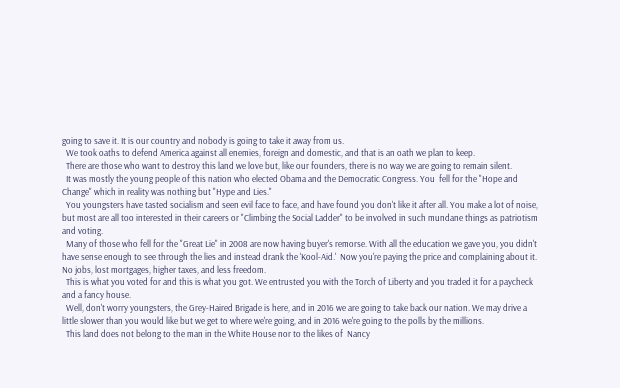going to save it. It is our country and nobody is going to take it away from us.
  We took oaths to defend America against all enemies, foreign and domestic, and that is an oath we plan to keep.
  There are those who want to destroy this land we love but, like our founders, there is no way we are going to remain silent.
  It was mostly the young people of this nation who elected Obama and the Democratic Congress. You  fell for the "Hope and Change" which in reality was nothing but "Hype and Lies."
  You youngsters have tasted socialism and seen evil face to face, and have found you don't like it after all. You make a lot of noise, but most are all too interested in their careers or "Climbing the Social Ladder" to be involved in such mundane things as patriotism and voting.
  Many of those who fell for the "Great Lie" in 2008 are now having buyer's remorse. With all the education we gave you, you didn't have sense enough to see through the lies and instead drank the 'Kool-Aid.'  Now you're paying the price and complaining about it.  No jobs, lost mortgages, higher taxes, and less freedom.
  This is what you voted for and this is what you got. We entrusted you with the Torch of Liberty and you traded it for a paycheck and a fancy house.
  Well, don't worry youngsters, the Grey-Haired Brigade is here, and in 2016 we are going to take back our nation. We may drive a little slower than you would like but we get to where we're going, and in 2016 we're going to the polls by the millions.
  This land does not belong to the man in the White House nor to the likes of  Nancy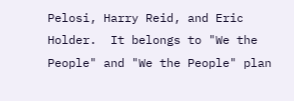Pelosi, Harry Reid, and Eric Holder.  It belongs to "We the People" and "We the People" plan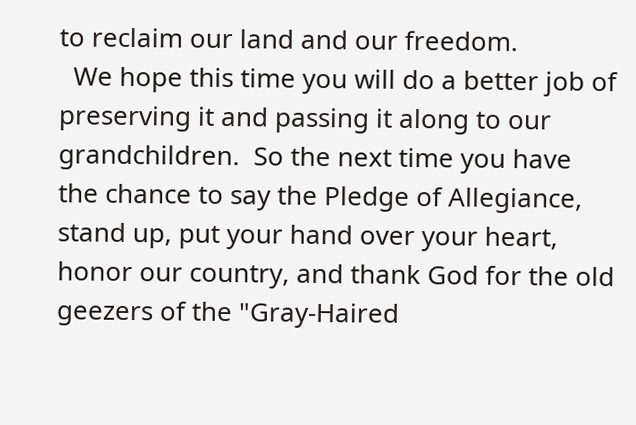to reclaim our land and our freedom.
  We hope this time you will do a better job of preserving it and passing it along to our grandchildren.  So the next time you have the chance to say the Pledge of Allegiance, stand up, put your hand over your heart, honor our country, and thank God for the old geezers of the "Gray-Haired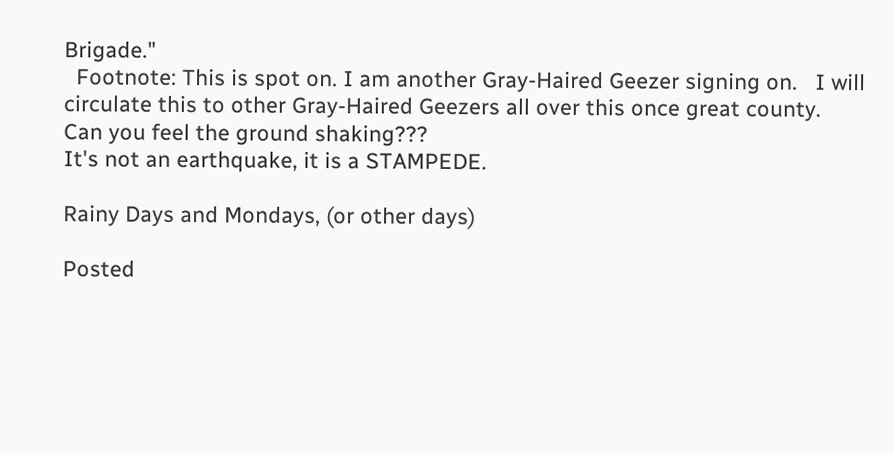Brigade."
  Footnote: This is spot on. I am another Gray-Haired Geezer signing on.   I will circulate this to other Gray-Haired Geezers all over this once great county.
Can you feel the ground shaking???
It's not an earthquake, it is a STAMPEDE.

Rainy Days and Mondays, (or other days)

Posted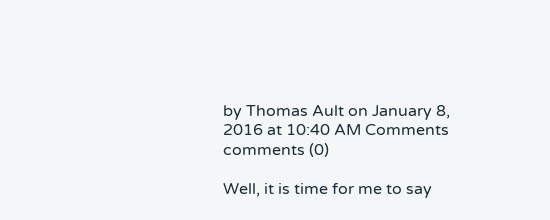by Thomas Ault on January 8, 2016 at 10:40 AM Comments comments (0)

Well, it is time for me to say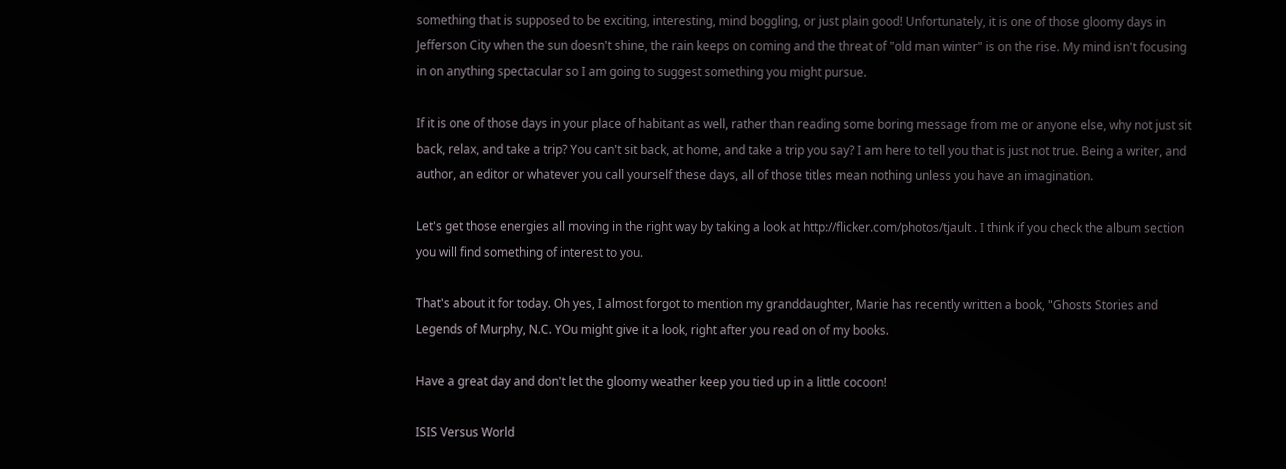something that is supposed to be exciting, interesting, mind boggling, or just plain good! Unfortunately, it is one of those gloomy days in Jefferson City when the sun doesn't shine, the rain keeps on coming and the threat of "old man winter" is on the rise. My mind isn't focusing in on anything spectacular so I am going to suggest something you might pursue.

If it is one of those days in your place of habitant as well, rather than reading some boring message from me or anyone else, why not just sit back, relax, and take a trip? You can't sit back, at home, and take a trip you say? I am here to tell you that is just not true. Being a writer, and author, an editor or whatever you call yourself these days, all of those titles mean nothing unless you have an imagination.

Let's get those energies all moving in the right way by taking a look at http://flicker.com/photos/tjault . I think if you check the album section you will find something of interest to you.

That's about it for today. Oh yes, I almost forgot to mention my granddaughter, Marie has recently written a book, "Ghosts Stories and Legends of Murphy, N.C. YOu might give it a look, right after you read on of my books.

Have a great day and don't let the gloomy weather keep you tied up in a little cocoon!

ISIS Versus World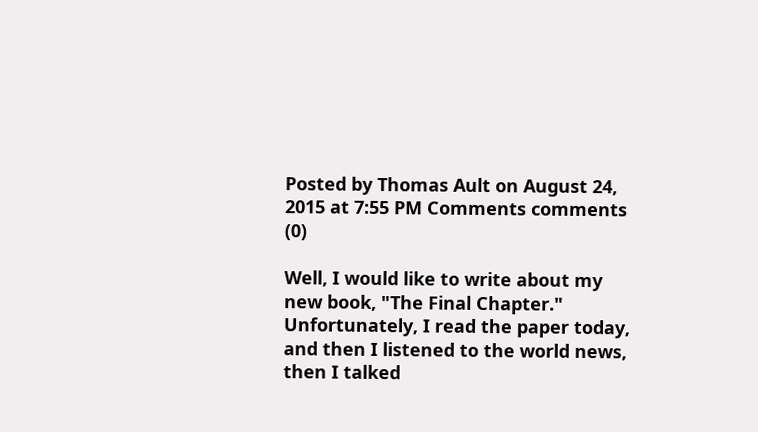Posted by Thomas Ault on August 24, 2015 at 7:55 PM Comments comments (0)

Well, I would like to write about my new book, "The Final Chapter." Unfortunately, I read the paper today, and then I listened to the world news, then I talked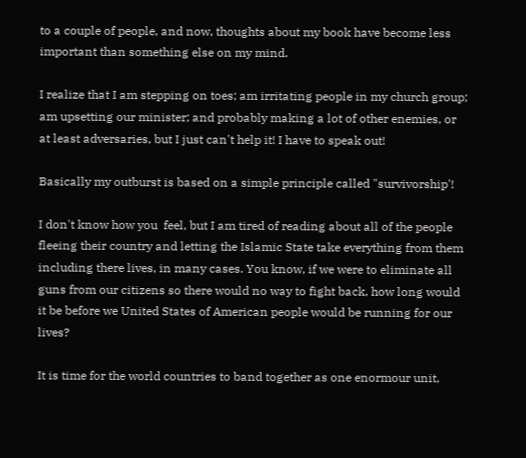to a couple of people, and now, thoughts about my book have become less important than something else on my mind.

I realize that I am stepping on toes; am irritating people in my church group; am upsetting our minister; and probably making a lot of other enemies, or at least adversaries, but I just can't help it! I have to speak out!

Basically my outburst is based on a simple principle called "survivorship'!

I don't know how you  feel, but I am tired of reading about all of the people fleeing their country and letting the Islamic State take everything from them including there lives, in many cases. You know, if we were to eliminate all guns from our citizens so there would no way to fight back, how long would it be before we United States of American people would be running for our lives?

It is time for the world countries to band together as one enormour unit,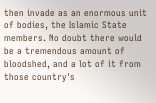then invade as an enormous unit of bodies, the Islamic State members. No doubt there would be a tremendous amount of bloodshed, and a lot of it from those country's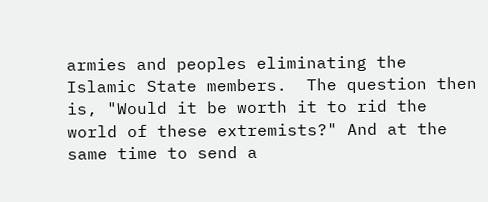armies and peoples eliminating the Islamic State members.  The question then is, "Would it be worth it to rid the world of these extremists?" And at the same time to send a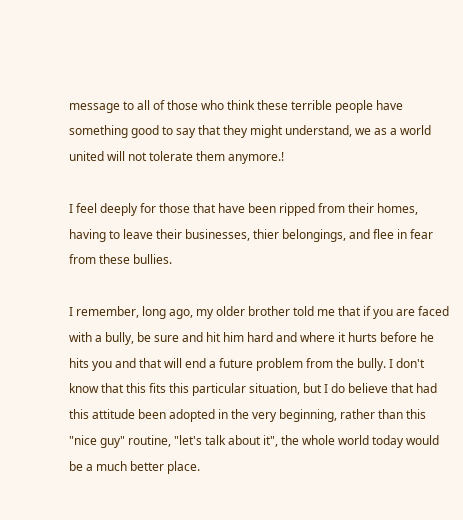message to all of those who think these terrible people have something good to say that they might understand, we as a world united will not tolerate them anymore.!

I feel deeply for those that have been ripped from their homes, having to leave their businesses, thier belongings, and flee in fear from these bullies.

I remember, long ago, my older brother told me that if you are faced with a bully, be sure and hit him hard and where it hurts before he hits you and that will end a future problem from the bully. I don't know that this fits this particular situation, but I do believe that had this attitude been adopted in the very beginning, rather than this "nice guy" routine, "let's talk about it", the whole world today would be a much better place.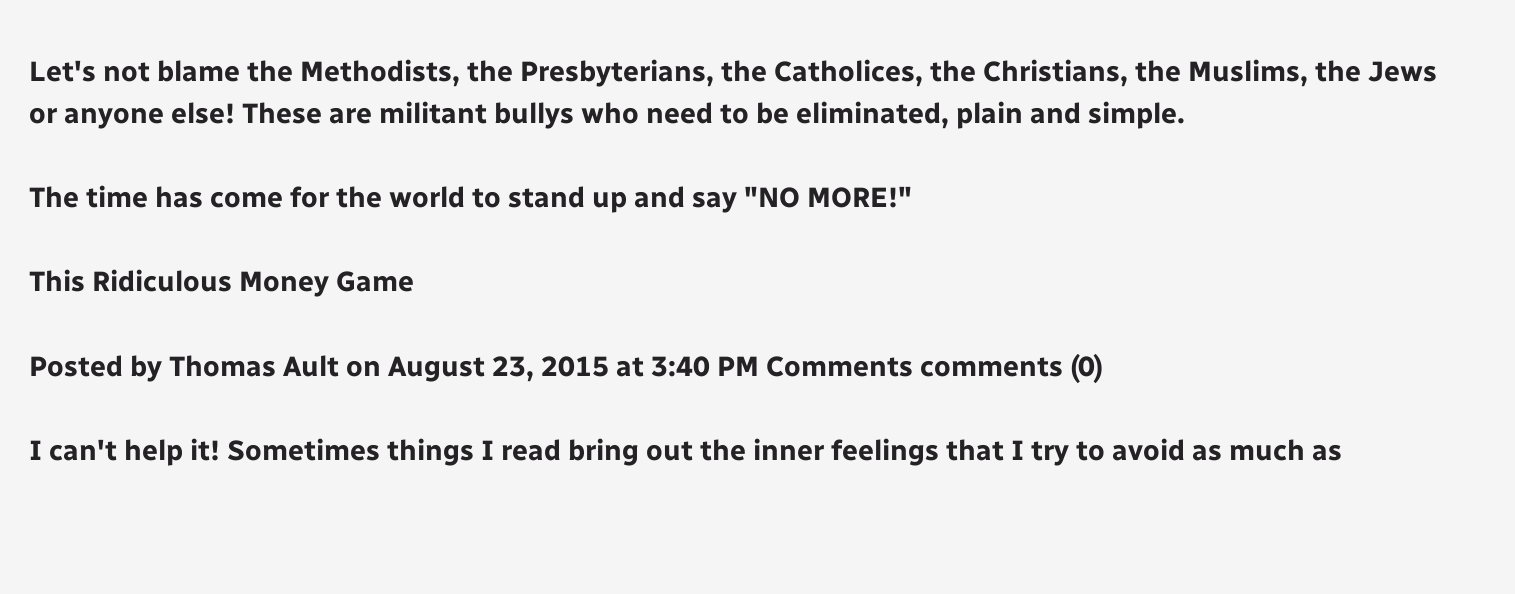Let's not blame the Methodists, the Presbyterians, the Catholices, the Christians, the Muslims, the Jews or anyone else! These are militant bullys who need to be eliminated, plain and simple.

The time has come for the world to stand up and say "NO MORE!"

This Ridiculous Money Game

Posted by Thomas Ault on August 23, 2015 at 3:40 PM Comments comments (0)

I can't help it! Sometimes things I read bring out the inner feelings that I try to avoid as much as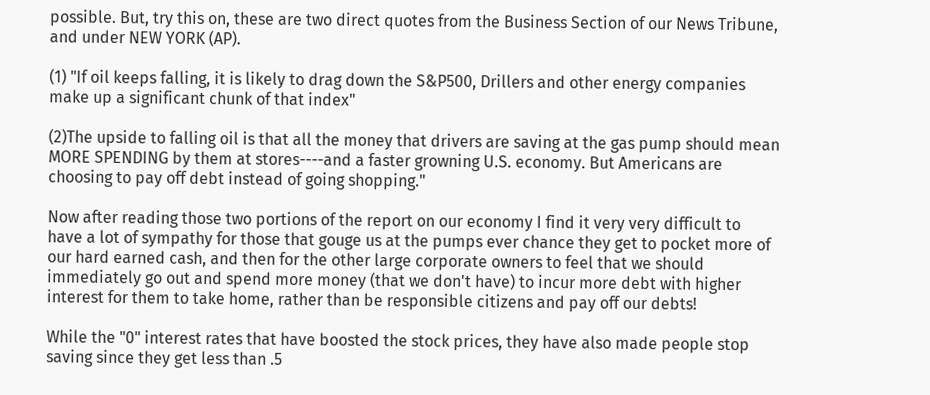possible. But, try this on, these are two direct quotes from the Business Section of our News Tribune, and under NEW YORK (AP).

(1) "If oil keeps falling, it is likely to drag down the S&P500, Drillers and other energy companies make up a significant chunk of that index"

(2)The upside to falling oil is that all the money that drivers are saving at the gas pump should mean MORE SPENDING by them at stores----and a faster growning U.S. economy. But Americans are choosing to pay off debt instead of going shopping."

Now after reading those two portions of the report on our economy I find it very very difficult to have a lot of sympathy for those that gouge us at the pumps ever chance they get to pocket more of our hard earned cash, and then for the other large corporate owners to feel that we should immediately go out and spend more money (that we don't have) to incur more debt with higher interest for them to take home, rather than be responsible citizens and pay off our debts!

While the "0" interest rates that have boosted the stock prices, they have also made people stop saving since they get less than .5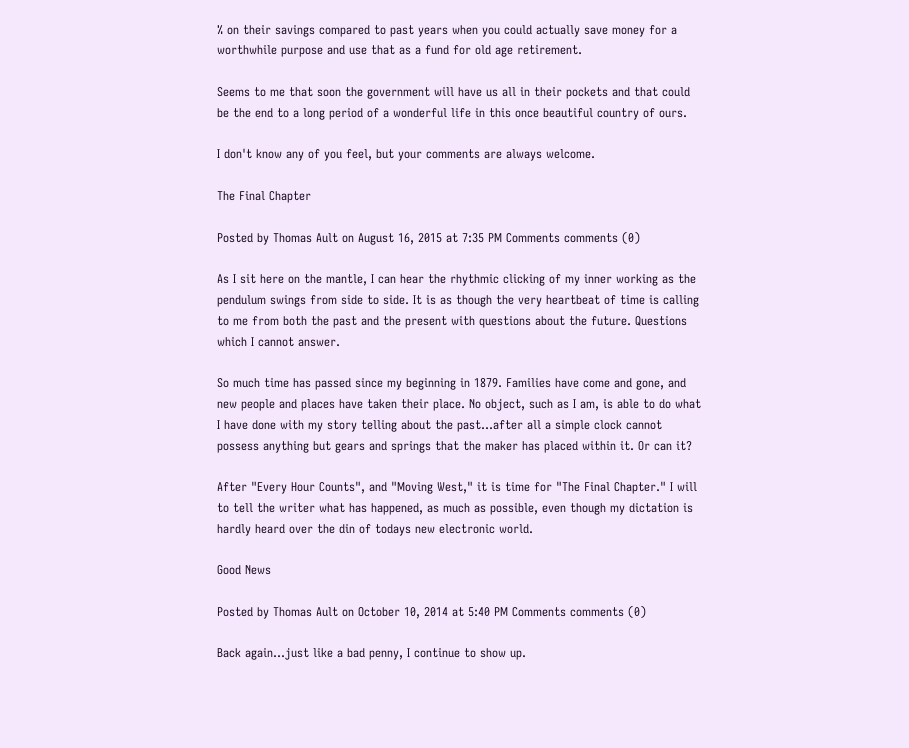% on their savings compared to past years when you could actually save money for a worthwhile purpose and use that as a fund for old age retirement.

Seems to me that soon the government will have us all in their pockets and that could be the end to a long period of a wonderful life in this once beautiful country of ours.

I don't know any of you feel, but your comments are always welcome.

The Final Chapter

Posted by Thomas Ault on August 16, 2015 at 7:35 PM Comments comments (0)

As I sit here on the mantle, I can hear the rhythmic clicking of my inner working as the pendulum swings from side to side. It is as though the very heartbeat of time is calling to me from both the past and the present with questions about the future. Questions which I cannot answer.

So much time has passed since my beginning in 1879. Families have come and gone, and new people and places have taken their place. No object, such as I am, is able to do what I have done with my story telling about the past...after all a simple clock cannot possess anything but gears and springs that the maker has placed within it. Or can it?

After "Every Hour Counts", and "Moving West," it is time for "The Final Chapter." I will to tell the writer what has happened, as much as possible, even though my dictation is hardly heard over the din of todays new electronic world.

Good News

Posted by Thomas Ault on October 10, 2014 at 5:40 PM Comments comments (0)

Back again...just like a bad penny, I continue to show up.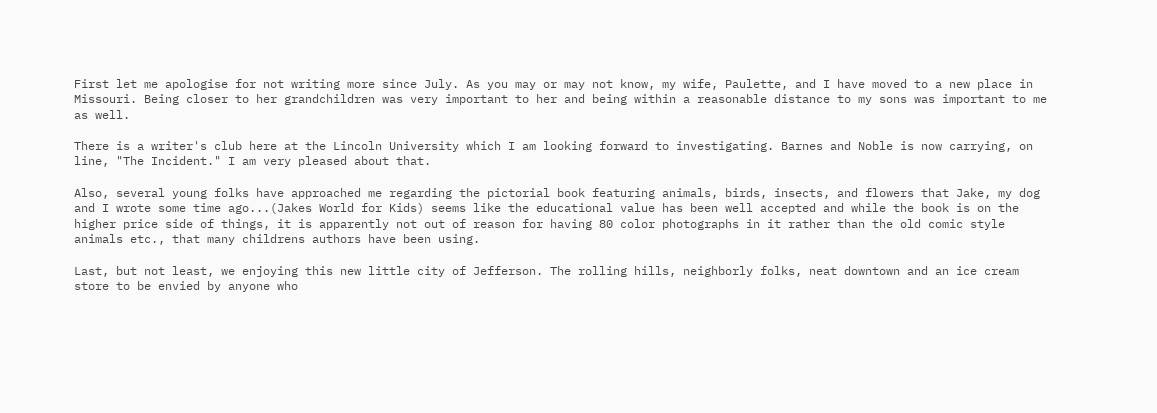First let me apologise for not writing more since July. As you may or may not know, my wife, Paulette, and I have moved to a new place in Missouri. Being closer to her grandchildren was very important to her and being within a reasonable distance to my sons was important to me as well.

There is a writer's club here at the Lincoln University which I am looking forward to investigating. Barnes and Noble is now carrying, on line, "The Incident." I am very pleased about that.

Also, several young folks have approached me regarding the pictorial book featuring animals, birds, insects, and flowers that Jake, my dog and I wrote some time ago...(Jakes World for Kids) seems like the educational value has been well accepted and while the book is on the higher price side of things, it is apparently not out of reason for having 80 color photographs in it rather than the old comic style animals etc., that many childrens authors have been using.

Last, but not least, we enjoying this new little city of Jefferson. The rolling hills, neighborly folks, neat downtown and an ice cream store to be envied by anyone who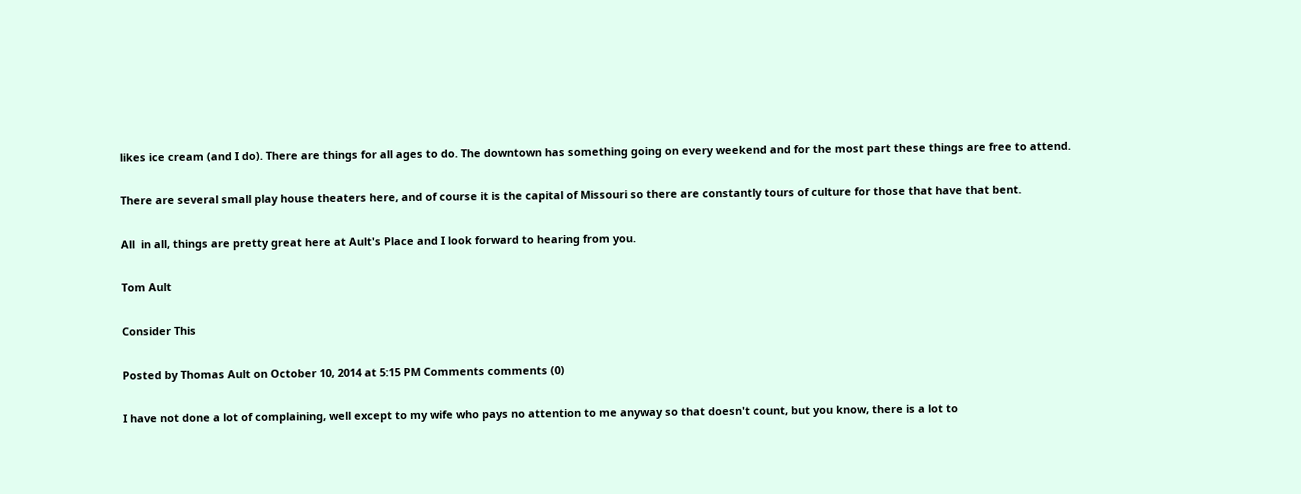likes ice cream (and I do). There are things for all ages to do. The downtown has something going on every weekend and for the most part these things are free to attend.

There are several small play house theaters here, and of course it is the capital of Missouri so there are constantly tours of culture for those that have that bent.

All  in all, things are pretty great here at Ault's Place and I look forward to hearing from you.

Tom Ault

Consider This

Posted by Thomas Ault on October 10, 2014 at 5:15 PM Comments comments (0)

I have not done a lot of complaining, well except to my wife who pays no attention to me anyway so that doesn't count, but you know, there is a lot to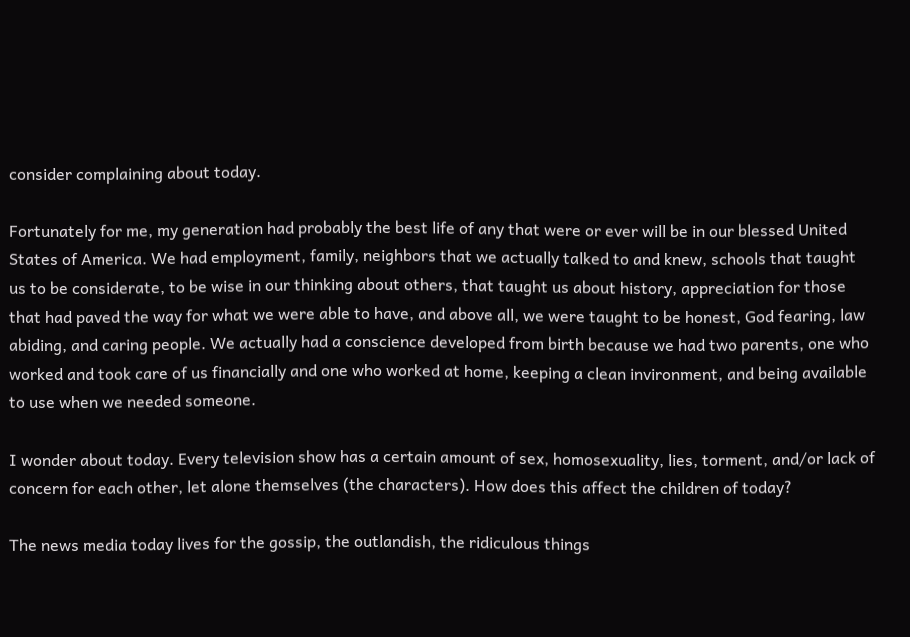consider complaining about today.

Fortunately for me, my generation had probably the best life of any that were or ever will be in our blessed United States of America. We had employment, family, neighbors that we actually talked to and knew, schools that taught us to be considerate, to be wise in our thinking about others, that taught us about history, appreciation for those that had paved the way for what we were able to have, and above all, we were taught to be honest, God fearing, law abiding, and caring people. We actually had a conscience developed from birth because we had two parents, one who worked and took care of us financially and one who worked at home, keeping a clean invironment, and being available to use when we needed someone.

I wonder about today. Every television show has a certain amount of sex, homosexuality, lies, torment, and/or lack of concern for each other, let alone themselves (the characters). How does this affect the children of today?

The news media today lives for the gossip, the outlandish, the ridiculous things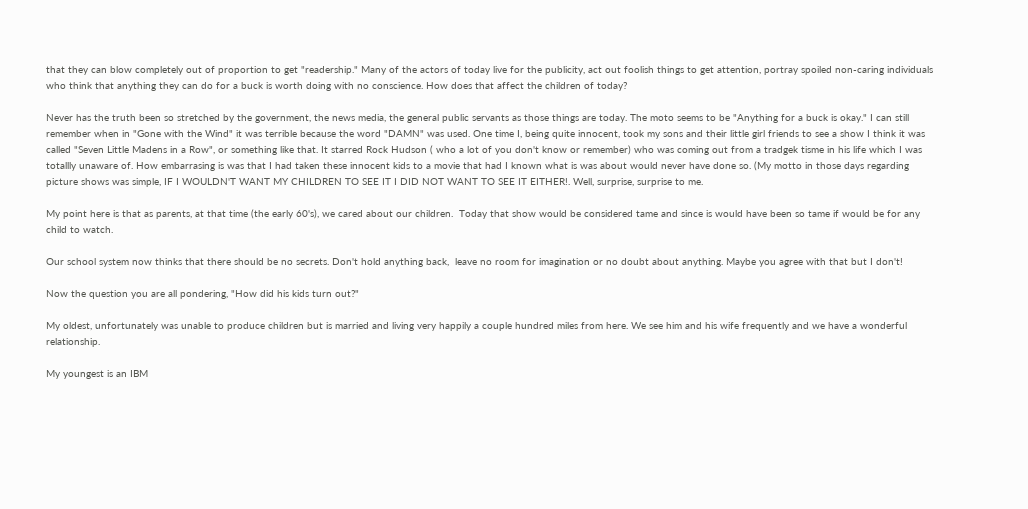that they can blow completely out of proportion to get "readership." Many of the actors of today live for the publicity, act out foolish things to get attention, portray spoiled non-caring individuals who think that anything they can do for a buck is worth doing with no conscience. How does that affect the children of today?

Never has the truth been so stretched by the government, the news media, the general public servants as those things are today. The moto seems to be "Anything for a buck is okay." I can still remember when in "Gone with the Wind" it was terrible because the word "DAMN" was used. One time I, being quite innocent, took my sons and their little girl friends to see a show I think it was called "Seven Little Madens in a Row", or something like that. It starred Rock Hudson ( who a lot of you don't know or remember) who was coming out from a tradgek tisme in his life which I was totallly unaware of. How embarrasing is was that I had taken these innocent kids to a movie that had I known what is was about would never have done so. (My motto in those days regarding picture shows was simple, IF I WOULDN'T WANT MY CHILDREN TO SEE IT I DID NOT WANT TO SEE IT EITHER!. Well, surprise, surprise to me.

My point here is that as parents, at that time (the early 60's), we cared about our children.  Today that show would be considered tame and since is would have been so tame if would be for any child to watch.

Our school system now thinks that there should be no secrets. Don't hold anything back,  leave no room for imagination or no doubt about anything. Maybe you agree with that but I don't!

Now the question you are all pondering, "How did his kids turn out?"

My oldest, unfortunately was unable to produce children but is married and living very happily a couple hundred miles from here. We see him and his wife frequently and we have a wonderful relationship.

My youngest is an IBM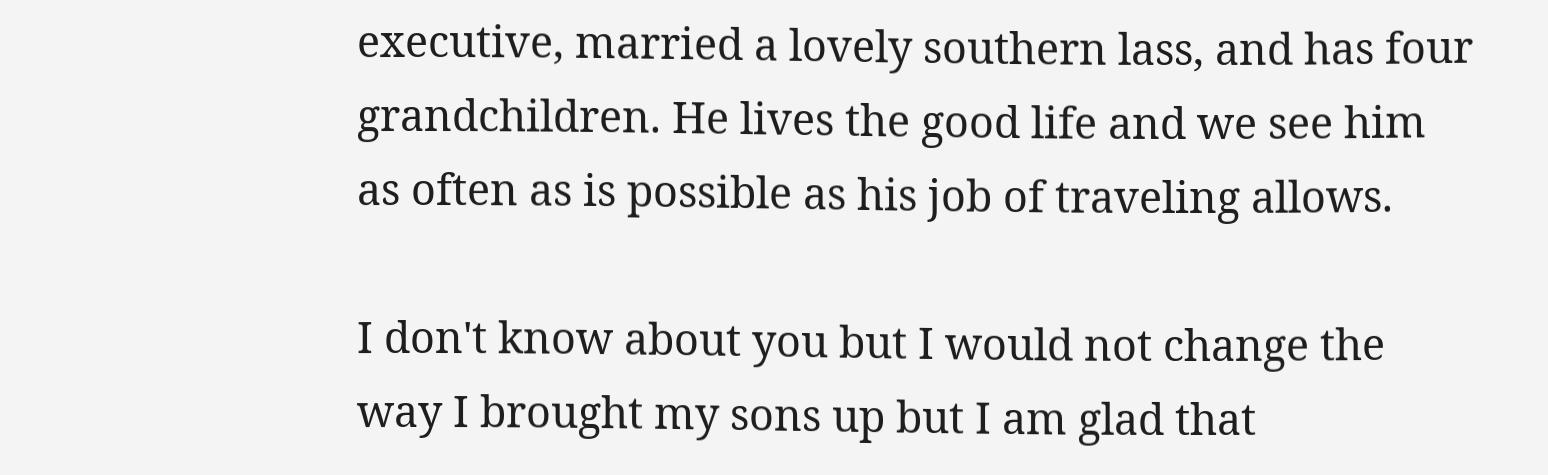executive, married a lovely southern lass, and has four grandchildren. He lives the good life and we see him as often as is possible as his job of traveling allows.

I don't know about you but I would not change the way I brought my sons up but I am glad that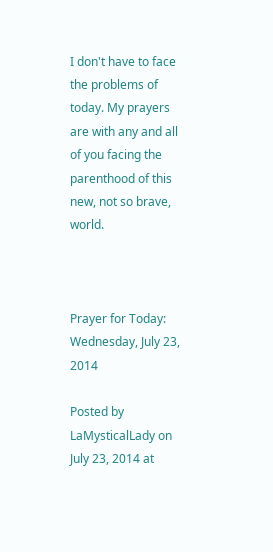I don't have to face the problems of today. My prayers are with any and all of you facing the parenthood of this new, not so brave, world.



Prayer for Today: Wednesday, July 23, 2014

Posted by LaMysticalLady on July 23, 2014 at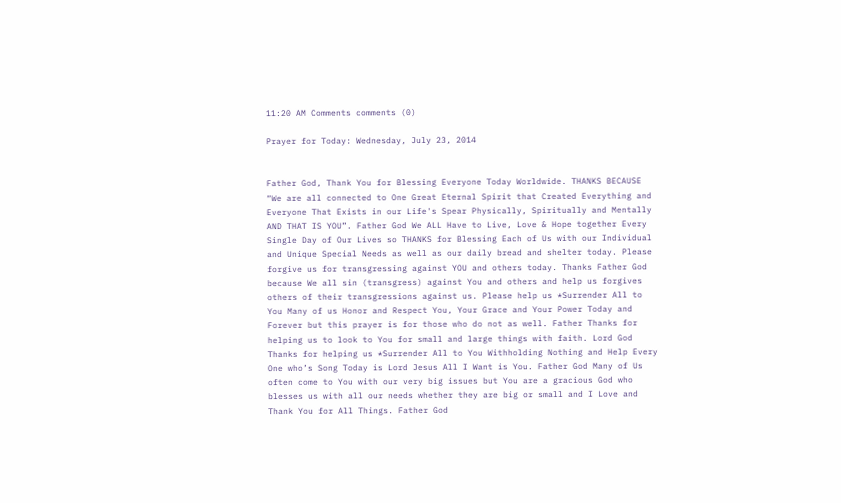11:20 AM Comments comments (0)

Prayer for Today: Wednesday, July 23, 2014


Father God, Thank You for Blessing Everyone Today Worldwide. THANKS BECAUSE “We are all connected to One Great Eternal Spirit that Created Everything and Everyone That Exists in our Life's Spear Physically, Spiritually and Mentally AND THAT IS YOU”. Father God We ALL Have to Live, Love & Hope together Every Single Day of Our Lives so THANKS for Blessing Each of Us with our Individual and Unique Special Needs as well as our daily bread and shelter today. Please forgive us for transgressing against YOU and others today. Thanks Father God because We all sin (transgress) against You and others and help us forgives others of their transgressions against us. Please help us *Surrender All to You Many of us Honor and Respect You, Your Grace and Your Power Today and Forever but this prayer is for those who do not as well. Father Thanks for helping us to look to You for small and large things with faith. Lord God Thanks for helping us *Surrender All to You Withholding Nothing and Help Every One who’s Song Today is Lord Jesus All I Want is You. Father God Many of Us often come to You with our very big issues but You are a gracious God who blesses us with all our needs whether they are big or small and I Love and Thank You for All Things. Father God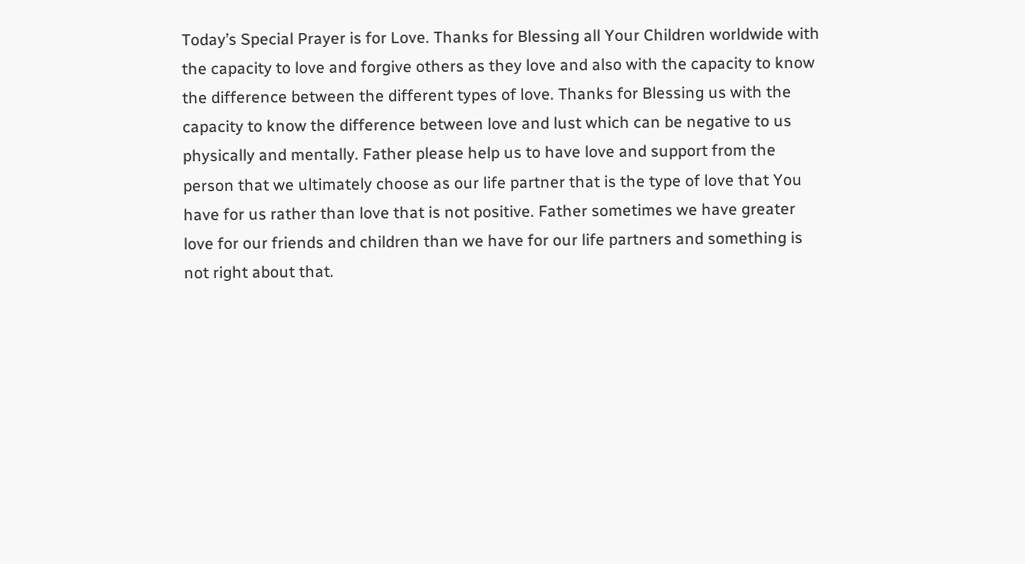Today’s Special Prayer is for Love. Thanks for Blessing all Your Children worldwide with the capacity to love and forgive others as they love and also with the capacity to know the difference between the different types of love. Thanks for Blessing us with the capacity to know the difference between love and lust which can be negative to us physically and mentally. Father please help us to have love and support from the person that we ultimately choose as our life partner that is the type of love that You have for us rather than love that is not positive. Father sometimes we have greater love for our friends and children than we have for our life partners and something is not right about that.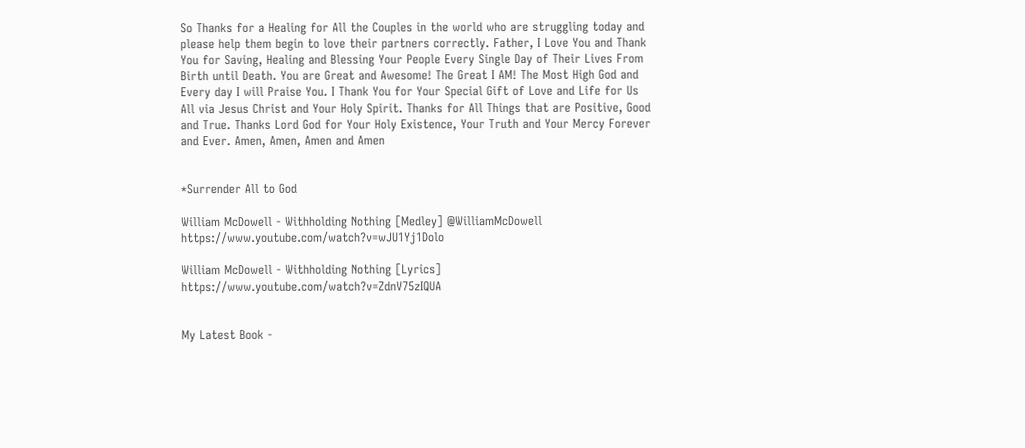So Thanks for a Healing for All the Couples in the world who are struggling today and please help them begin to love their partners correctly. Father, I Love You and Thank You for Saving, Healing and Blessing Your People Every Single Day of Their Lives From Birth until Death. You are Great and Awesome! The Great I AM! The Most High God and Every day I will Praise You. I Thank You for Your Special Gift of Love and Life for Us All via Jesus Christ and Your Holy Spirit. Thanks for All Things that are Positive, Good and True. Thanks Lord God for Your Holy Existence, Your Truth and Your Mercy Forever and Ever. Amen, Amen, Amen and Amen


*Surrender All to God

William McDowell - Withholding Nothing [Medley] @WilliamMcDowell https://www.youtube.com/watch?v=wJU1Yj1Dolo

William McDowell - Withholding Nothing [Lyrics] https://www.youtube.com/watch?v=ZdnV75zIQUA


My Latest Book -